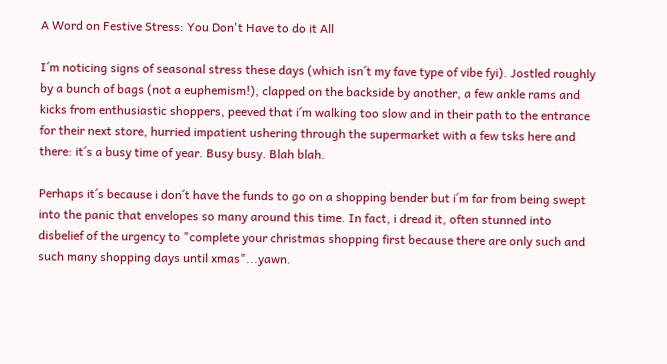A Word on Festive Stress: You Don't Have to do it All

I´m noticing signs of seasonal stress these days (which isn´t my fave type of vibe fyi). Jostled roughly by a bunch of bags (not a euphemism!), clapped on the backside by another, a few ankle rams and kicks from enthusiastic shoppers, peeved that i´m walking too slow and in their path to the entrance for their next store, hurried impatient ushering through the supermarket with a few tsks here and there: it´s a busy time of year. Busy busy. Blah blah.

Perhaps it´s because i don´t have the funds to go on a shopping bender but i´m far from being swept into the panic that envelopes so many around this time. In fact, i dread it, often stunned into disbelief of the urgency to "complete your christmas shopping first because there are only such and such many shopping days until xmas"...yawn.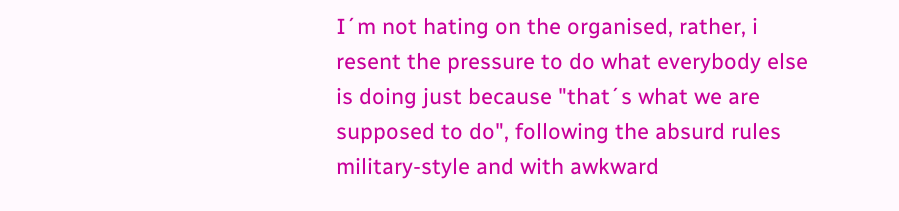I´m not hating on the organised, rather, i resent the pressure to do what everybody else is doing just because "that´s what we are supposed to do", following the absurd rules military-style and with awkward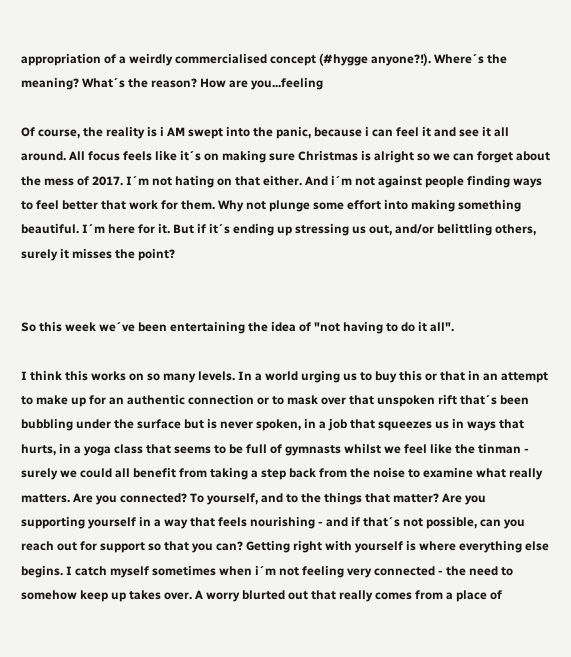appropriation of a weirdly commercialised concept (#hygge anyone?!). Where´s the meaning? What´s the reason? How are you...feeling

Of course, the reality is i AM swept into the panic, because i can feel it and see it all around. All focus feels like it´s on making sure Christmas is alright so we can forget about the mess of 2017. I´m not hating on that either. And i´m not against people finding ways to feel better that work for them. Why not plunge some effort into making something beautiful. I´m here for it. But if it´s ending up stressing us out, and/or belittling others, surely it misses the point?


So this week we´ve been entertaining the idea of "not having to do it all".

I think this works on so many levels. In a world urging us to buy this or that in an attempt to make up for an authentic connection or to mask over that unspoken rift that´s been bubbling under the surface but is never spoken, in a job that squeezes us in ways that hurts, in a yoga class that seems to be full of gymnasts whilst we feel like the tinman - surely we could all benefit from taking a step back from the noise to examine what really matters. Are you connected? To yourself, and to the things that matter? Are you supporting yourself in a way that feels nourishing - and if that´s not possible, can you reach out for support so that you can? Getting right with yourself is where everything else begins. I catch myself sometimes when i´m not feeling very connected - the need to somehow keep up takes over. A worry blurted out that really comes from a place of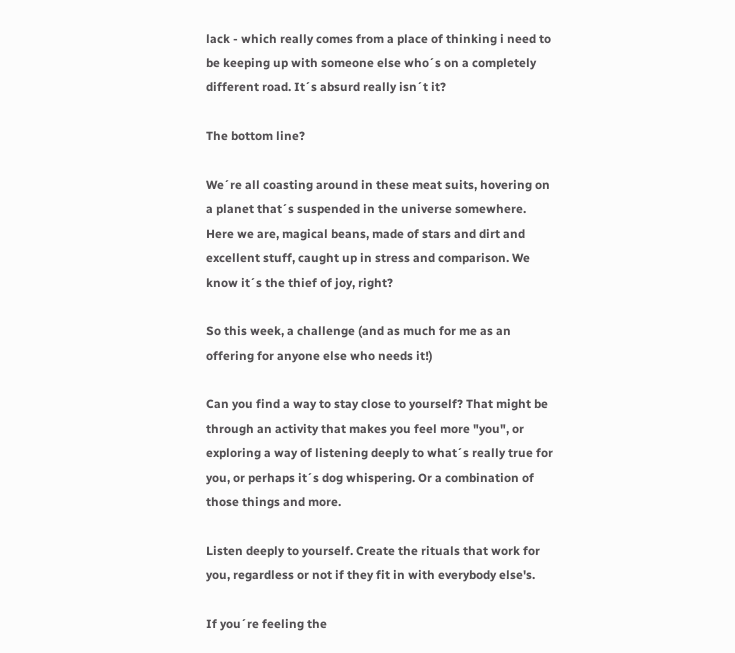lack - which really comes from a place of thinking i need to be keeping up with someone else who´s on a completely different road. It´s absurd really isn´t it?

The bottom line?

We´re all coasting around in these meat suits, hovering on a planet that´s suspended in the universe somewhere. Here we are, magical beans, made of stars and dirt and excellent stuff, caught up in stress and comparison. We know it´s the thief of joy, right?

So this week, a challenge (and as much for me as an offering for anyone else who needs it!)

Can you find a way to stay close to yourself? That might be through an activity that makes you feel more "you", or exploring a way of listening deeply to what´s really true for you, or perhaps it´s dog whispering. Or a combination of those things and more.

Listen deeply to yourself. Create the rituals that work for you, regardless or not if they fit in with everybody else's.

If you´re feeling the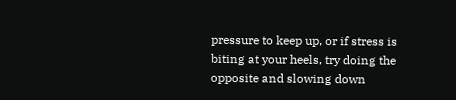pressure to keep up, or if stress is biting at your heels, try doing the opposite and slowing down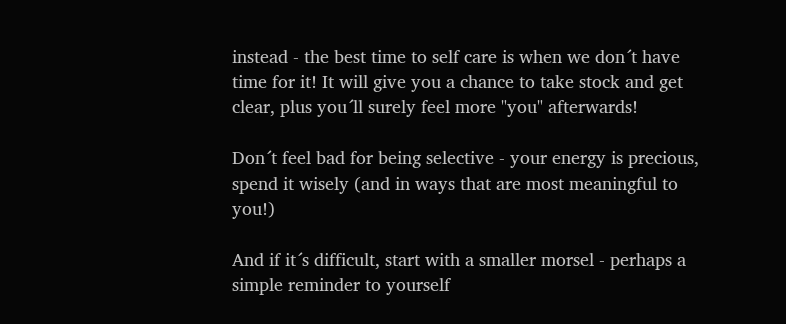instead - the best time to self care is when we don´t have time for it! It will give you a chance to take stock and get clear, plus you´ll surely feel more "you" afterwards!

Don´t feel bad for being selective - your energy is precious, spend it wisely (and in ways that are most meaningful to you!)

And if it´s difficult, start with a smaller morsel - perhaps a simple reminder to yourself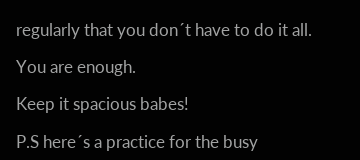regularly that you don´t have to do it all.

You are enough.

Keep it spacious babes!

P.S here´s a practice for the busy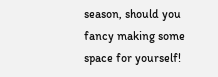season, should you fancy making some space for yourself!